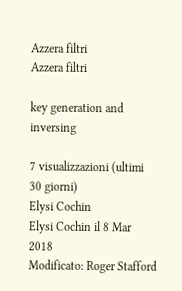Azzera filtri
Azzera filtri

key generation and inversing

7 visualizzazioni (ultimi 30 giorni)
Elysi Cochin
Elysi Cochin il 8 Mar 2018
Modificato: Roger Stafford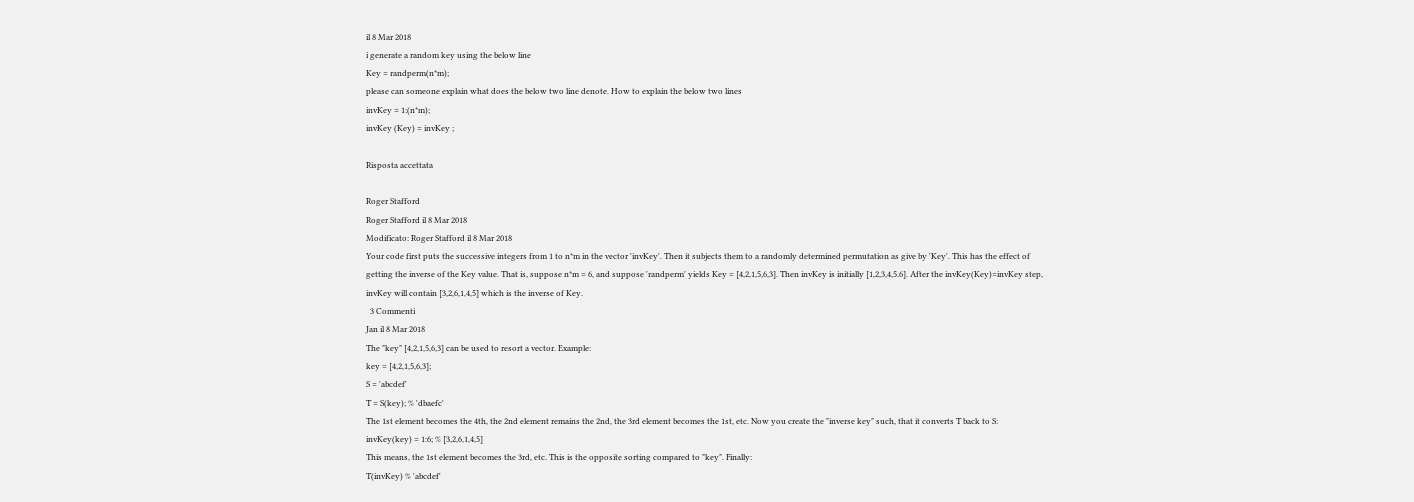il 8 Mar 2018
i generate a random key using the below line
Key = randperm(n*m);
please can someone explain what does the below two line denote. How to explain the below two lines
invKey = 1:(n*m);
invKey (Key) = invKey ;

Risposta accettata

Roger Stafford
Roger Stafford il 8 Mar 2018
Modificato: Roger Stafford il 8 Mar 2018
Your code first puts the successive integers from 1 to n*m in the vector 'invKey'. Then it subjects them to a randomly determined permutation as give by 'Key'. This has the effect of getting the inverse of the Key value. That is, suppose n*m = 6, and suppose 'randperm' yields Key = [4,2,1,5,6,3]. Then invKey is initially [1,2,3,4,5.6]. After the invKey(Key)=invKey step, invKey will contain [3,2,6,1,4,5] which is the inverse of Key.
  3 Commenti
Jan il 8 Mar 2018
The "key" [4,2,1,5,6,3] can be used to resort a vector. Example:
key = [4,2,1,5,6,3];
S = 'abcdef'
T = S(key); % 'dbaefc'
The 1st element becomes the 4th, the 2nd element remains the 2nd, the 3rd element becomes the 1st, etc. Now you create the "inverse key" such, that it converts T back to S:
invKey(key) = 1:6; % [3,2,6,1,4,5]
This means, the 1st element becomes the 3rd, etc. This is the opposite sorting compared to "key". Finally:
T(invKey) % 'abcdef'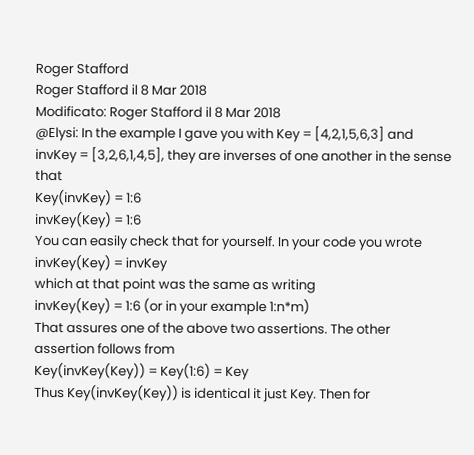Roger Stafford
Roger Stafford il 8 Mar 2018
Modificato: Roger Stafford il 8 Mar 2018
@Elysi: In the example I gave you with Key = [4,2,1,5,6,3] and invKey = [3,2,6,1,4,5], they are inverses of one another in the sense that
Key(invKey) = 1:6
invKey(Key) = 1:6
You can easily check that for yourself. In your code you wrote
invKey(Key) = invKey
which at that point was the same as writing
invKey(Key) = 1:6 (or in your example 1:n*m)
That assures one of the above two assertions. The other assertion follows from
Key(invKey(Key)) = Key(1:6) = Key
Thus Key(invKey(Key)) is identical it just Key. Then for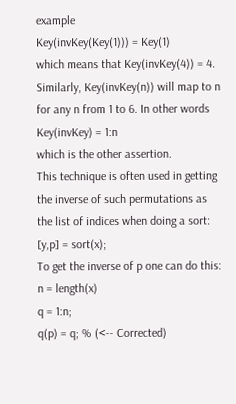example
Key(invKey(Key(1))) = Key(1)
which means that Key(invKey(4)) = 4. Similarly, Key(invKey(n)) will map to n for any n from 1 to 6. In other words
Key(invKey) = 1:n
which is the other assertion.
This technique is often used in getting the inverse of such permutations as the list of indices when doing a sort:
[y,p] = sort(x);
To get the inverse of p one can do this:
n = length(x)
q = 1:n;
q(p) = q; % (<-- Corrected)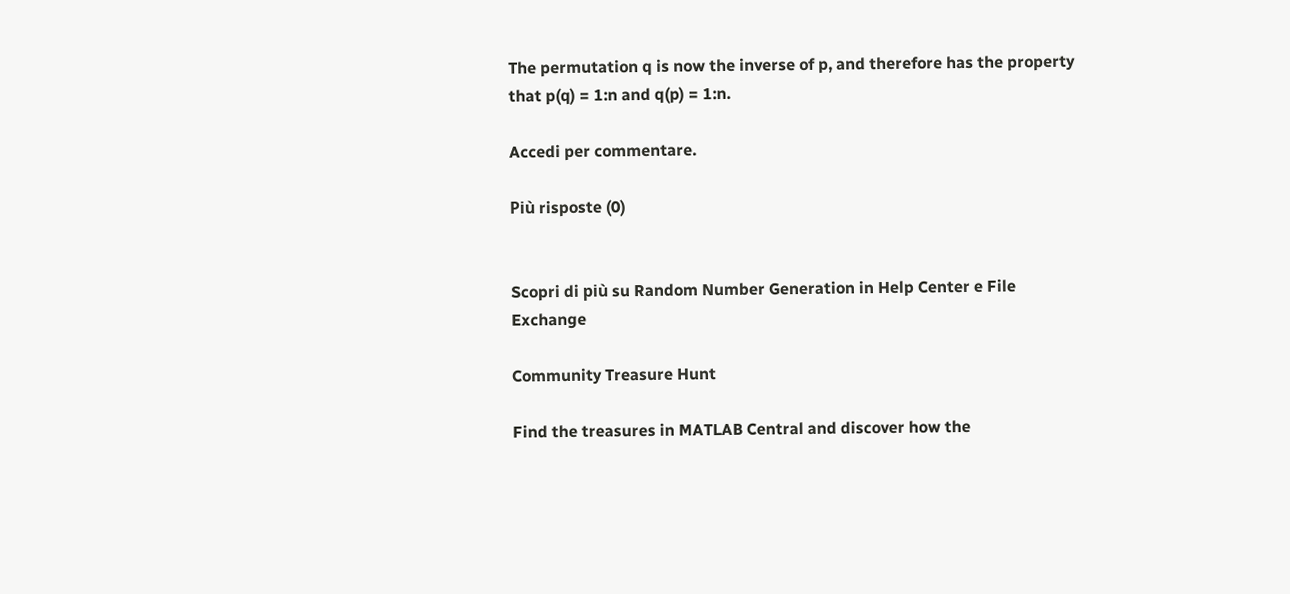The permutation q is now the inverse of p, and therefore has the property that p(q) = 1:n and q(p) = 1:n.

Accedi per commentare.

Più risposte (0)


Scopri di più su Random Number Generation in Help Center e File Exchange

Community Treasure Hunt

Find the treasures in MATLAB Central and discover how the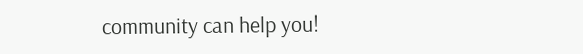community can help you!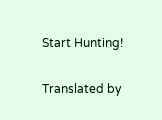Start Hunting!

Translated by